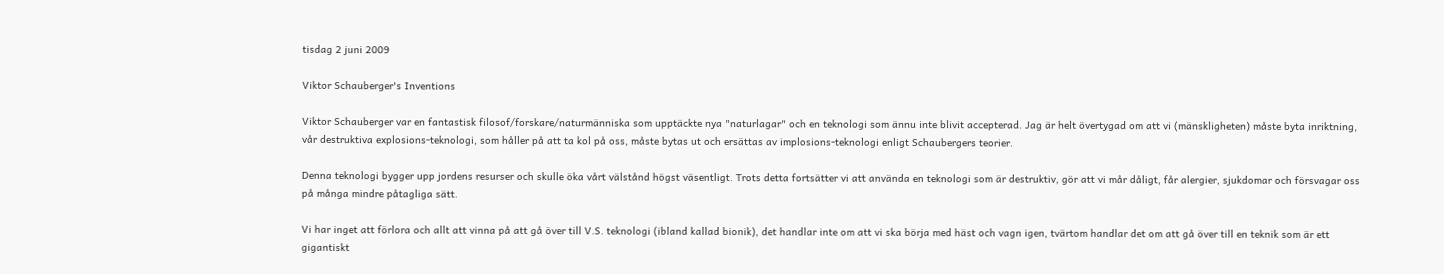tisdag 2 juni 2009

Viktor Schauberger's Inventions

Viktor Schauberger var en fantastisk filosof/forskare/naturmänniska som upptäckte nya "naturlagar" och en teknologi som ännu inte blivit accepterad. Jag är helt övertygad om att vi (mänskligheten) måste byta inriktning, vår destruktiva explosions-teknologi, som håller på att ta kol på oss, måste bytas ut och ersättas av implosions-teknologi enligt Schaubergers teorier.

Denna teknologi bygger upp jordens resurser och skulle öka vårt välstånd högst väsentligt. Trots detta fortsätter vi att använda en teknologi som är destruktiv, gör att vi mår dåligt, får alergier, sjukdomar och försvagar oss på många mindre påtagliga sätt.

Vi har inget att förlora och allt att vinna på att gå över till V.S. teknologi (ibland kallad bionik), det handlar inte om att vi ska börja med häst och vagn igen, tvärtom handlar det om att gå över till en teknik som är ett gigantiskt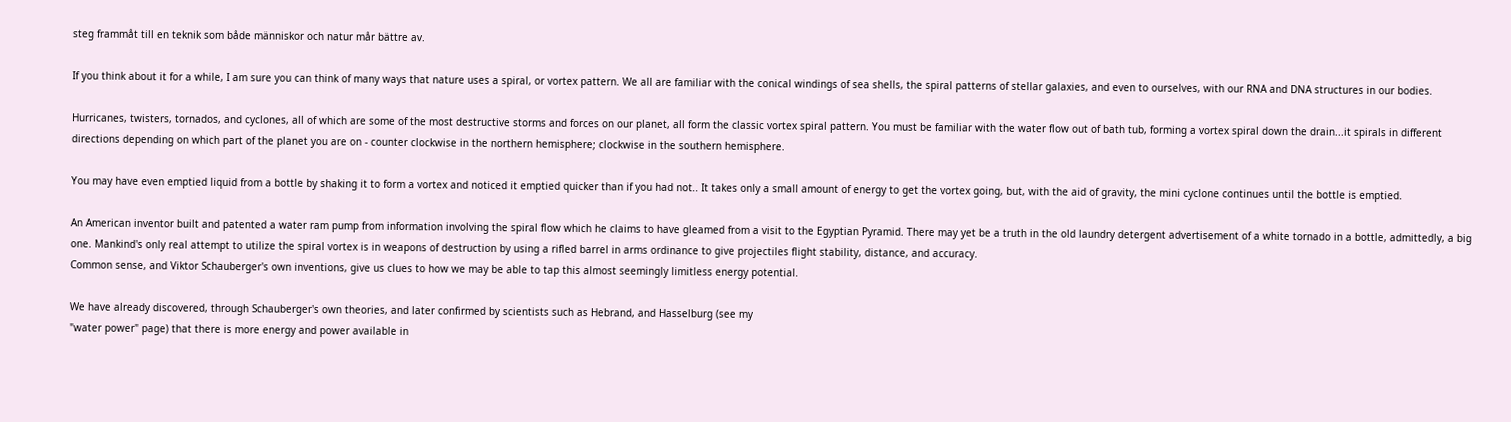steg frammåt till en teknik som både människor och natur mår bättre av.

If you think about it for a while, I am sure you can think of many ways that nature uses a spiral, or vortex pattern. We all are familiar with the conical windings of sea shells, the spiral patterns of stellar galaxies, and even to ourselves, with our RNA and DNA structures in our bodies.

Hurricanes, twisters, tornados, and cyclones, all of which are some of the most destructive storms and forces on our planet, all form the classic vortex spiral pattern. You must be familiar with the water flow out of bath tub, forming a vortex spiral down the drain...it spirals in different directions depending on which part of the planet you are on - counter clockwise in the northern hemisphere; clockwise in the southern hemisphere.

You may have even emptied liquid from a bottle by shaking it to form a vortex and noticed it emptied quicker than if you had not.. It takes only a small amount of energy to get the vortex going, but, with the aid of gravity, the mini cyclone continues until the bottle is emptied.

An American inventor built and patented a water ram pump from information involving the spiral flow which he claims to have gleamed from a visit to the Egyptian Pyramid. There may yet be a truth in the old laundry detergent advertisement of a white tornado in a bottle, admittedly, a big one. Mankind's only real attempt to utilize the spiral vortex is in weapons of destruction by using a rifled barrel in arms ordinance to give projectiles flight stability, distance, and accuracy.
Common sense, and Viktor Schauberger's own inventions, give us clues to how we may be able to tap this almost seemingly limitless energy potential.

We have already discovered, through Schauberger's own theories, and later confirmed by scientists such as Hebrand, and Hasselburg (see my
"water power" page) that there is more energy and power available in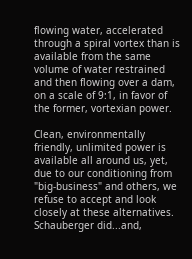flowing water, accelerated through a spiral vortex than is available from the same volume of water restrained and then flowing over a dam, on a scale of 9:1, in favor of the former, vortexian power.

Clean, environmentally friendly, unlimited power is available all around us, yet, due to our conditioning from "big-business" and others, we refuse to accept and look closely at these alternatives. Schauberger did...and,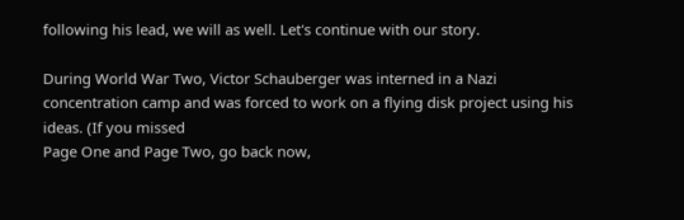following his lead, we will as well. Let's continue with our story.

During World War Two, Victor Schauberger was interned in a Nazi concentration camp and was forced to work on a flying disk project using his ideas. (If you missed
Page One and Page Two, go back now,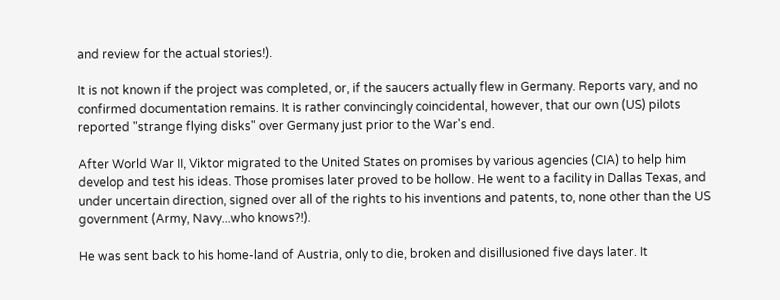and review for the actual stories!).

It is not known if the project was completed, or, if the saucers actually flew in Germany. Reports vary, and no confirmed documentation remains. It is rather convincingly coincidental, however, that our own (US) pilots reported "strange flying disks" over Germany just prior to the War's end.

After World War II, Viktor migrated to the United States on promises by various agencies (CIA) to help him develop and test his ideas. Those promises later proved to be hollow. He went to a facility in Dallas Texas, and under uncertain direction, signed over all of the rights to his inventions and patents, to, none other than the US government (Army, Navy...who knows?!).

He was sent back to his home-land of Austria, only to die, broken and disillusioned five days later. It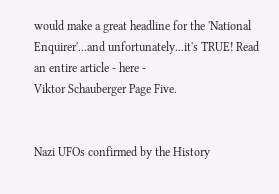would make a great headline for the 'National Enquirer'...and unfortunately...it's TRUE! Read an entire article - here -
Viktor Schauberger Page Five.


Nazi UFOs confirmed by the History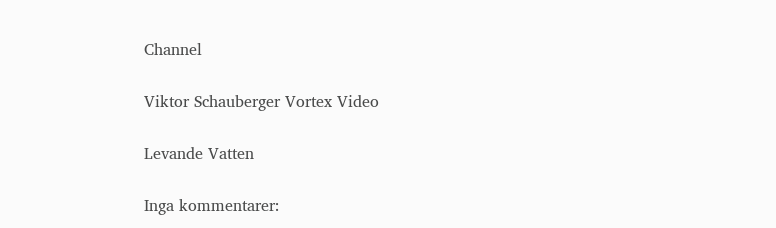Channel

Viktor Schauberger Vortex Video

Levande Vatten

Inga kommentarer: